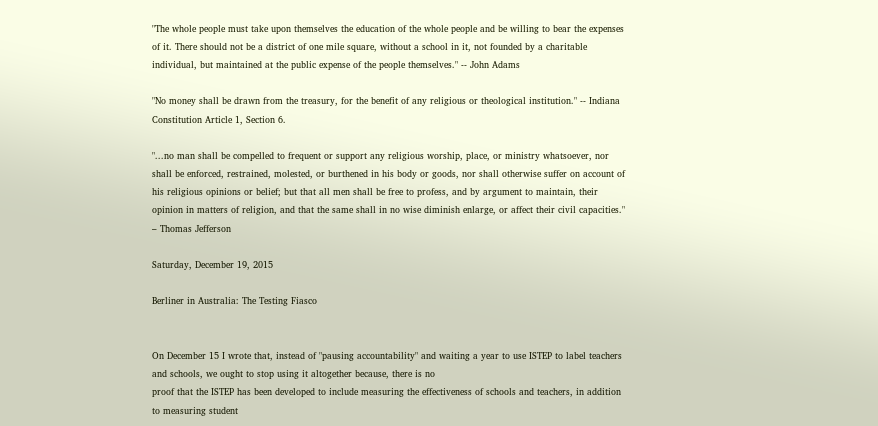"The whole people must take upon themselves the education of the whole people and be willing to bear the expenses of it. There should not be a district of one mile square, without a school in it, not founded by a charitable individual, but maintained at the public expense of the people themselves." -- John Adams

"No money shall be drawn from the treasury, for the benefit of any religious or theological institution." -- Indiana Constitution Article 1, Section 6.

"...no man shall be compelled to frequent or support any religious worship, place, or ministry whatsoever, nor shall be enforced, restrained, molested, or burthened in his body or goods, nor shall otherwise suffer on account of his religious opinions or belief; but that all men shall be free to profess, and by argument to maintain, their opinion in matters of religion, and that the same shall in no wise diminish enlarge, or affect their civil capacities." – Thomas Jefferson

Saturday, December 19, 2015

Berliner in Australia: The Testing Fiasco


On December 15 I wrote that, instead of "pausing accountability" and waiting a year to use ISTEP to label teachers and schools, we ought to stop using it altogether because, there is no
proof that the ISTEP has been developed to include measuring the effectiveness of schools and teachers, in addition to measuring student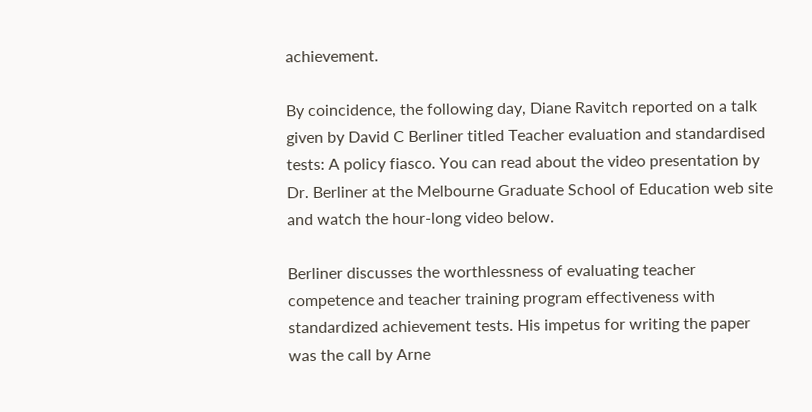achievement.

By coincidence, the following day, Diane Ravitch reported on a talk given by David C Berliner titled Teacher evaluation and standardised tests: A policy fiasco. You can read about the video presentation by Dr. Berliner at the Melbourne Graduate School of Education web site and watch the hour-long video below.

Berliner discusses the worthlessness of evaluating teacher competence and teacher training program effectiveness with standardized achievement tests. His impetus for writing the paper was the call by Arne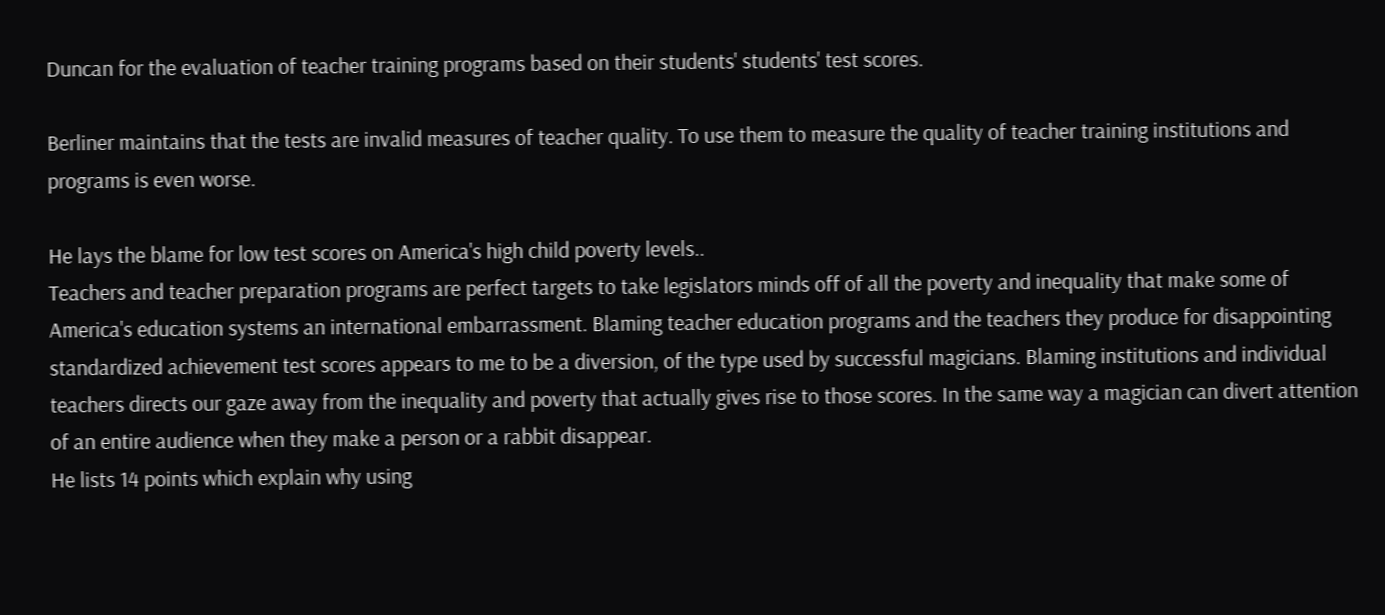Duncan for the evaluation of teacher training programs based on their students' students' test scores.

Berliner maintains that the tests are invalid measures of teacher quality. To use them to measure the quality of teacher training institutions and programs is even worse.

He lays the blame for low test scores on America's high child poverty levels..
Teachers and teacher preparation programs are perfect targets to take legislators minds off of all the poverty and inequality that make some of America's education systems an international embarrassment. Blaming teacher education programs and the teachers they produce for disappointing standardized achievement test scores appears to me to be a diversion, of the type used by successful magicians. Blaming institutions and individual teachers directs our gaze away from the inequality and poverty that actually gives rise to those scores. In the same way a magician can divert attention of an entire audience when they make a person or a rabbit disappear.
He lists 14 points which explain why using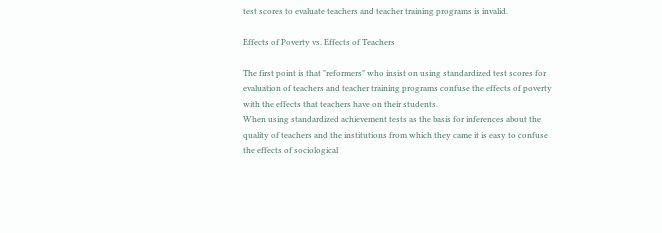test scores to evaluate teachers and teacher training programs is invalid.

Effects of Poverty vs. Effects of Teachers

The first point is that "reformers" who insist on using standardized test scores for evaluation of teachers and teacher training programs confuse the effects of poverty with the effects that teachers have on their students.
When using standardized achievement tests as the basis for inferences about the quality of teachers and the institutions from which they came it is easy to confuse the effects of sociological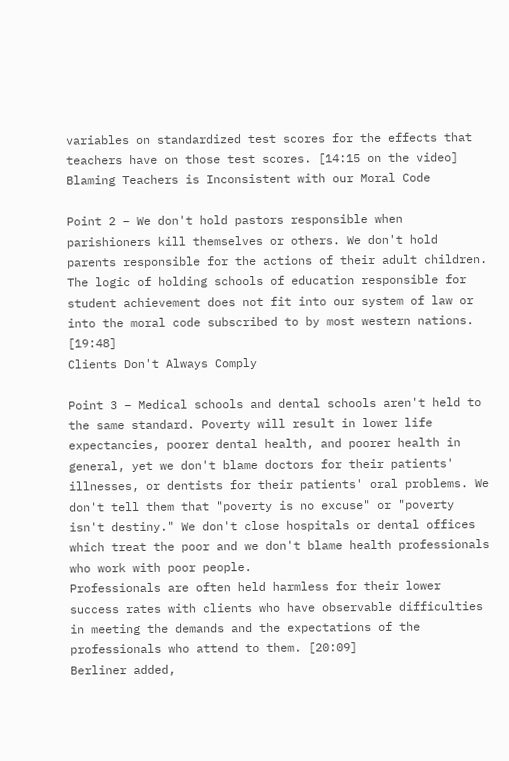variables on standardized test scores for the effects that teachers have on those test scores. [14:15 on the video]
Blaming Teachers is Inconsistent with our Moral Code

Point 2 – We don't hold pastors responsible when parishioners kill themselves or others. We don't hold parents responsible for the actions of their adult children.
The logic of holding schools of education responsible for student achievement does not fit into our system of law or into the moral code subscribed to by most western nations. [19:48]
Clients Don't Always Comply

Point 3 – Medical schools and dental schools aren't held to the same standard. Poverty will result in lower life expectancies, poorer dental health, and poorer health in general, yet we don't blame doctors for their patients' illnesses, or dentists for their patients' oral problems. We don't tell them that "poverty is no excuse" or "poverty isn't destiny." We don't close hospitals or dental offices which treat the poor and we don't blame health professionals who work with poor people.
Professionals are often held harmless for their lower success rates with clients who have observable difficulties in meeting the demands and the expectations of the professionals who attend to them. [20:09]
Berliner added,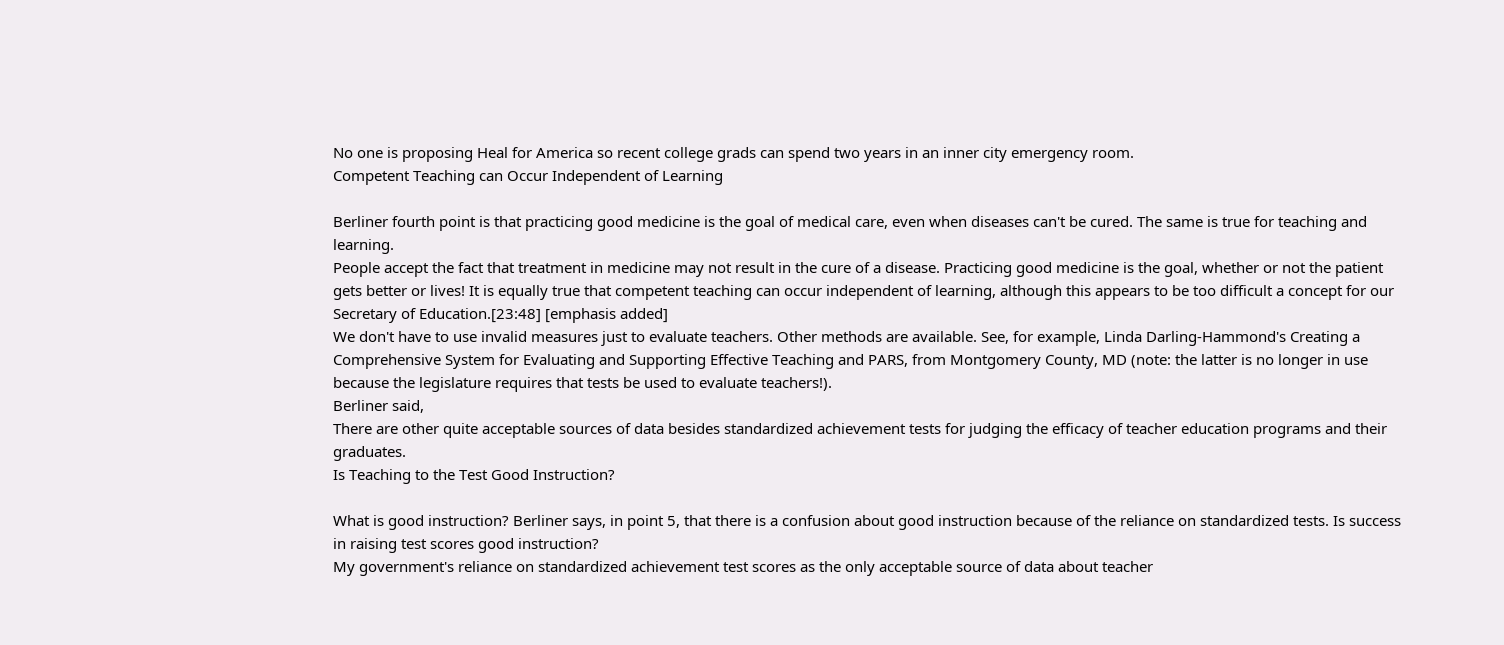No one is proposing Heal for America so recent college grads can spend two years in an inner city emergency room.
Competent Teaching can Occur Independent of Learning

Berliner fourth point is that practicing good medicine is the goal of medical care, even when diseases can't be cured. The same is true for teaching and learning.
People accept the fact that treatment in medicine may not result in the cure of a disease. Practicing good medicine is the goal, whether or not the patient gets better or lives! It is equally true that competent teaching can occur independent of learning, although this appears to be too difficult a concept for our Secretary of Education.[23:48] [emphasis added]
We don't have to use invalid measures just to evaluate teachers. Other methods are available. See, for example, Linda Darling-Hammond's Creating a Comprehensive System for Evaluating and Supporting Effective Teaching and PARS, from Montgomery County, MD (note: the latter is no longer in use because the legislature requires that tests be used to evaluate teachers!).
Berliner said,
There are other quite acceptable sources of data besides standardized achievement tests for judging the efficacy of teacher education programs and their graduates.
Is Teaching to the Test Good Instruction?

What is good instruction? Berliner says, in point 5, that there is a confusion about good instruction because of the reliance on standardized tests. Is success in raising test scores good instruction?
My government's reliance on standardized achievement test scores as the only acceptable source of data about teacher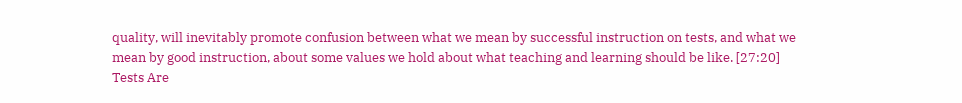quality, will inevitably promote confusion between what we mean by successful instruction on tests, and what we mean by good instruction, about some values we hold about what teaching and learning should be like. [27:20]
Tests Are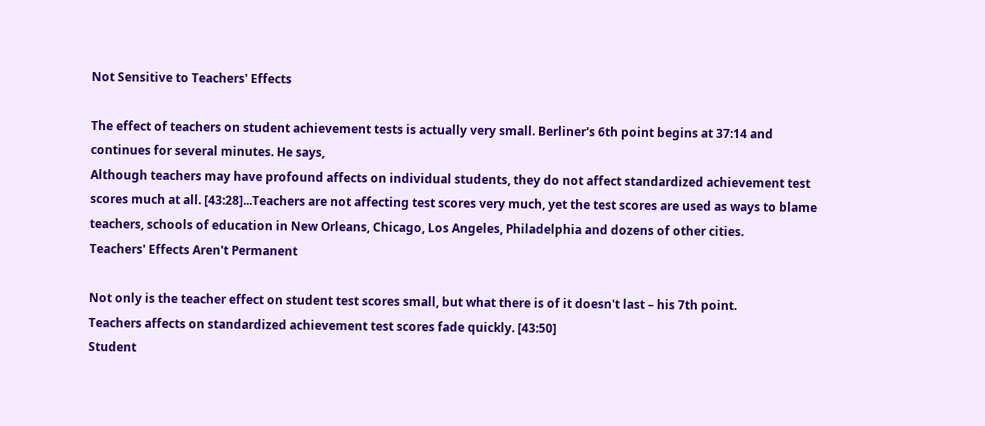Not Sensitive to Teachers' Effects

The effect of teachers on student achievement tests is actually very small. Berliner's 6th point begins at 37:14 and continues for several minutes. He says,
Although teachers may have profound affects on individual students, they do not affect standardized achievement test scores much at all. [43:28]...Teachers are not affecting test scores very much, yet the test scores are used as ways to blame teachers, schools of education in New Orleans, Chicago, Los Angeles, Philadelphia and dozens of other cities.
Teachers' Effects Aren't Permanent

Not only is the teacher effect on student test scores small, but what there is of it doesn't last – his 7th point.
Teachers affects on standardized achievement test scores fade quickly. [43:50]
Student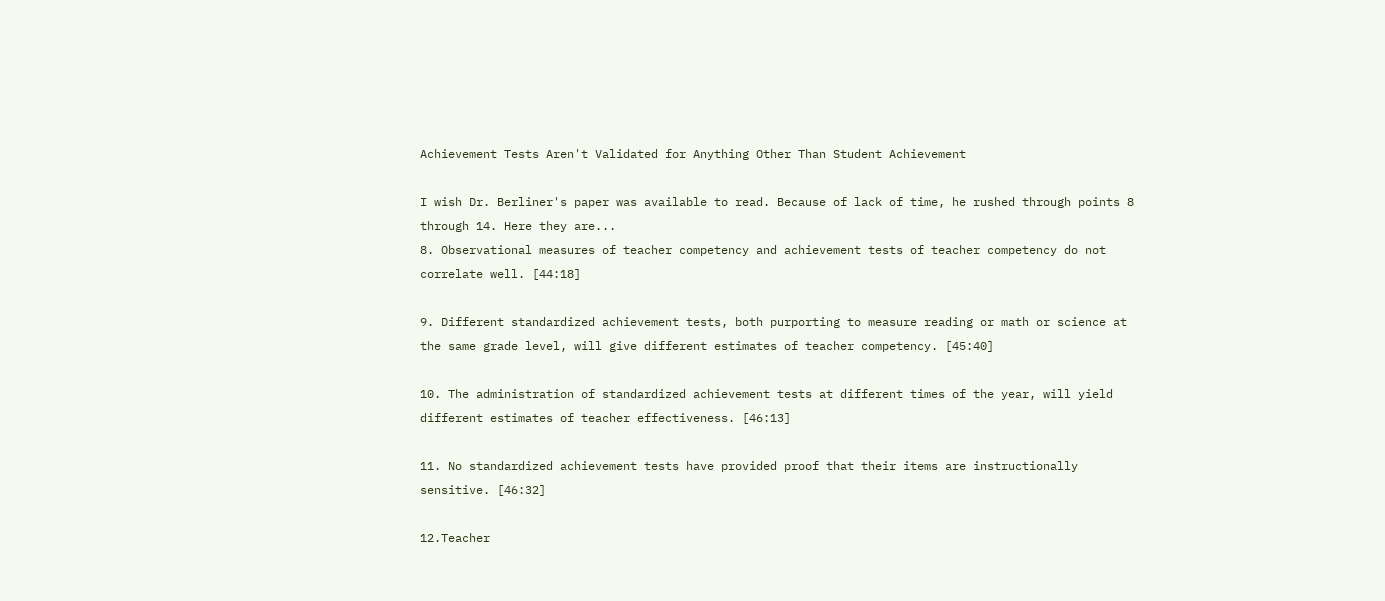Achievement Tests Aren't Validated for Anything Other Than Student Achievement

I wish Dr. Berliner's paper was available to read. Because of lack of time, he rushed through points 8 through 14. Here they are...
8. Observational measures of teacher competency and achievement tests of teacher competency do not correlate well. [44:18]

9. Different standardized achievement tests, both purporting to measure reading or math or science at the same grade level, will give different estimates of teacher competency. [45:40]

10. The administration of standardized achievement tests at different times of the year, will yield different estimates of teacher effectiveness. [46:13]

11. No standardized achievement tests have provided proof that their items are instructionally sensitive. [46:32]

12.Teacher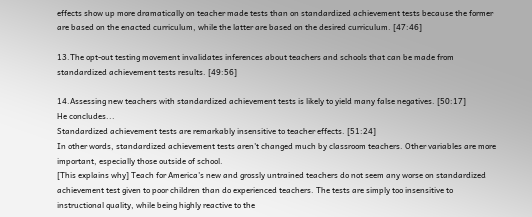effects show up more dramatically on teacher made tests than on standardized achievement tests because the former are based on the enacted curriculum, while the latter are based on the desired curriculum. [47:46]

13.The opt-out testing movement invalidates inferences about teachers and schools that can be made from standardized achievement tests results. [49:56]

14.Assessing new teachers with standardized achievement tests is likely to yield many false negatives. [50:17]
He concludes...
Standardized achievement tests are remarkably insensitive to teacher effects. [51:24]
In other words, standardized achievement tests aren't changed much by classroom teachers. Other variables are more important, especially those outside of school.
[This explains why] Teach for America's new and grossly untrained teachers do not seem any worse on standardized achievement test given to poor children than do experienced teachers. The tests are simply too insensitive to instructional quality, while being highly reactive to the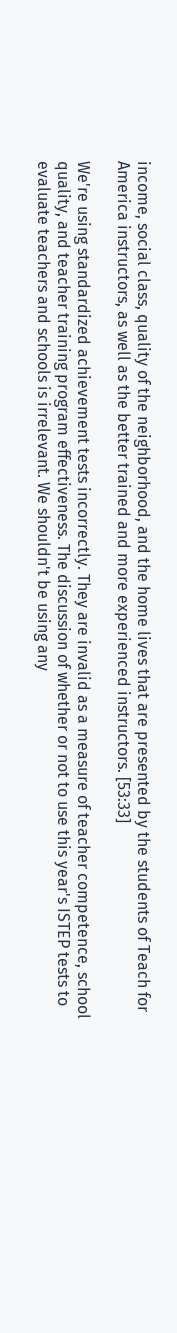income, social class, quality of the neighborhood, and the home lives that are presented by the students of Teach for America instructors, as well as the better trained and more experienced instructors. [53:33]

We're using standardized achievement tests incorrectly. They are invalid as a measure of teacher competence, school quality, and teacher training program effectiveness. The discussion of whether or not to use this year's ISTEP tests to evaluate teachers and schools is irrelevant. We shouldn't be using any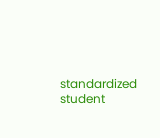standardized student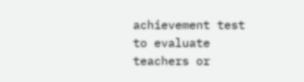achievement test to evaluate teachers or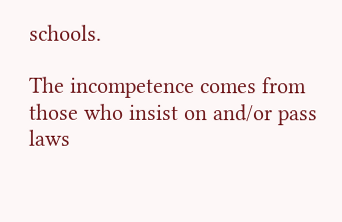schools.

The incompetence comes from those who insist on and/or pass laws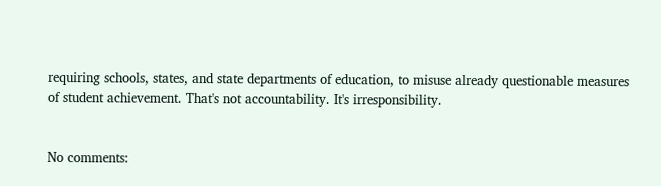requiring schools, states, and state departments of education, to misuse already questionable measures of student achievement. That's not accountability. It's irresponsibility.


No comments: